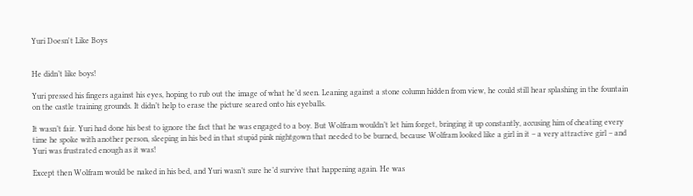Yuri Doesn't Like Boys


He didn’t like boys!

Yuri pressed his fingers against his eyes, hoping to rub out the image of what he’d seen. Leaning against a stone column hidden from view, he could still hear splashing in the fountain on the castle training grounds. It didn’t help to erase the picture seared onto his eyeballs.

It wasn’t fair. Yuri had done his best to ignore the fact that he was engaged to a boy. But Wolfram wouldn’t let him forget, bringing it up constantly, accusing him of cheating every time he spoke with another person, sleeping in his bed in that stupid pink nightgown that needed to be burned, because Wolfram looked like a girl in it – a very attractive girl – and Yuri was frustrated enough as it was!

Except then Wolfram would be naked in his bed, and Yuri wasn’t sure he’d survive that happening again. He was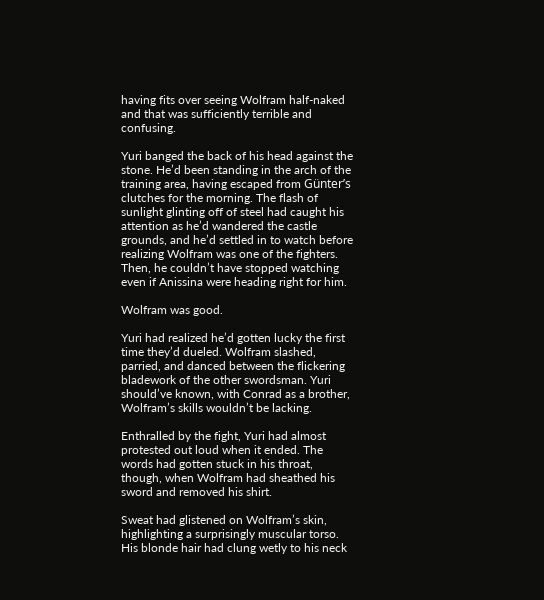having fits over seeing Wolfram half-naked and that was sufficiently terrible and confusing.

Yuri banged the back of his head against the stone. He’d been standing in the arch of the training area, having escaped from Günter’s clutches for the morning. The flash of sunlight glinting off of steel had caught his attention as he’d wandered the castle grounds, and he’d settled in to watch before realizing Wolfram was one of the fighters. Then, he couldn’t have stopped watching even if Anissina were heading right for him.

Wolfram was good.

Yuri had realized he’d gotten lucky the first time they’d dueled. Wolfram slashed, parried, and danced between the flickering bladework of the other swordsman. Yuri should’ve known, with Conrad as a brother, Wolfram’s skills wouldn’t be lacking.

Enthralled by the fight, Yuri had almost protested out loud when it ended. The words had gotten stuck in his throat, though, when Wolfram had sheathed his sword and removed his shirt.

Sweat had glistened on Wolfram’s skin, highlighting a surprisingly muscular torso. His blonde hair had clung wetly to his neck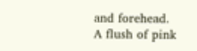and forehead. A flush of pink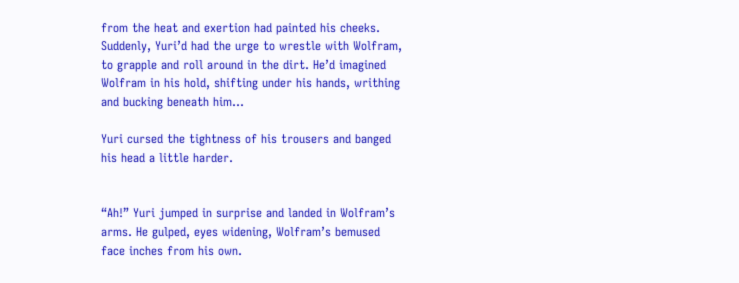from the heat and exertion had painted his cheeks. Suddenly, Yuri’d had the urge to wrestle with Wolfram, to grapple and roll around in the dirt. He’d imagined Wolfram in his hold, shifting under his hands, writhing and bucking beneath him…

Yuri cursed the tightness of his trousers and banged his head a little harder.


“Ah!” Yuri jumped in surprise and landed in Wolfram’s arms. He gulped, eyes widening, Wolfram’s bemused face inches from his own.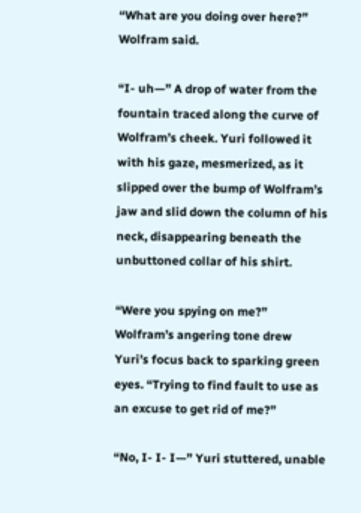“What are you doing over here?” Wolfram said.

“I- uh—” A drop of water from the fountain traced along the curve of Wolfram’s cheek. Yuri followed it with his gaze, mesmerized, as it slipped over the bump of Wolfram’s jaw and slid down the column of his neck, disappearing beneath the unbuttoned collar of his shirt.

“Were you spying on me?” Wolfram’s angering tone drew Yuri’s focus back to sparking green eyes. “Trying to find fault to use as an excuse to get rid of me?”

“No, I- I- I—” Yuri stuttered, unable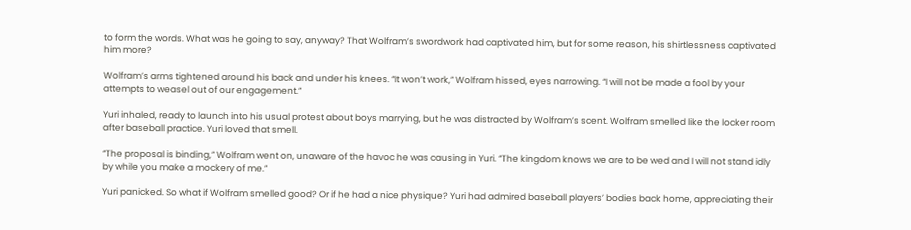to form the words. What was he going to say, anyway? That Wolfram’s swordwork had captivated him, but for some reason, his shirtlessness captivated him more?

Wolfram’s arms tightened around his back and under his knees. “It won’t work,” Wolfram hissed, eyes narrowing. “I will not be made a fool by your attempts to weasel out of our engagement.”

Yuri inhaled, ready to launch into his usual protest about boys marrying, but he was distracted by Wolfram’s scent. Wolfram smelled like the locker room after baseball practice. Yuri loved that smell.

“The proposal is binding,” Wolfram went on, unaware of the havoc he was causing in Yuri. “The kingdom knows we are to be wed and I will not stand idly by while you make a mockery of me.”

Yuri panicked. So what if Wolfram smelled good? Or if he had a nice physique? Yuri had admired baseball players’ bodies back home, appreciating their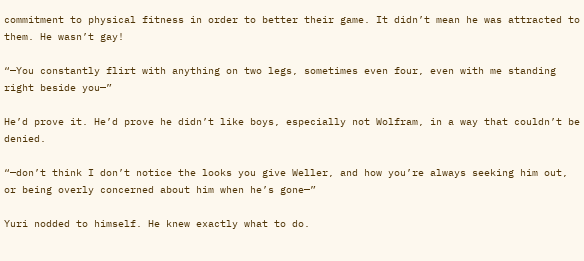commitment to physical fitness in order to better their game. It didn’t mean he was attracted to them. He wasn’t gay!

“—You constantly flirt with anything on two legs, sometimes even four, even with me standing right beside you—”

He’d prove it. He’d prove he didn’t like boys, especially not Wolfram, in a way that couldn’t be denied.

“—don’t think I don’t notice the looks you give Weller, and how you’re always seeking him out, or being overly concerned about him when he’s gone—”

Yuri nodded to himself. He knew exactly what to do.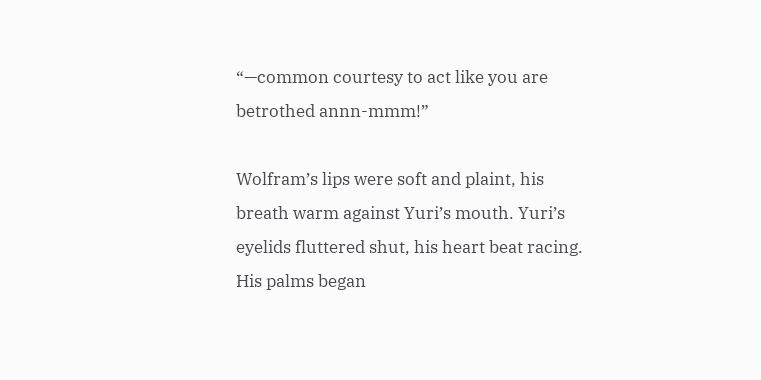“—common courtesy to act like you are betrothed annn-mmm!”

Wolfram’s lips were soft and plaint, his breath warm against Yuri’s mouth. Yuri’s eyelids fluttered shut, his heart beat racing. His palms began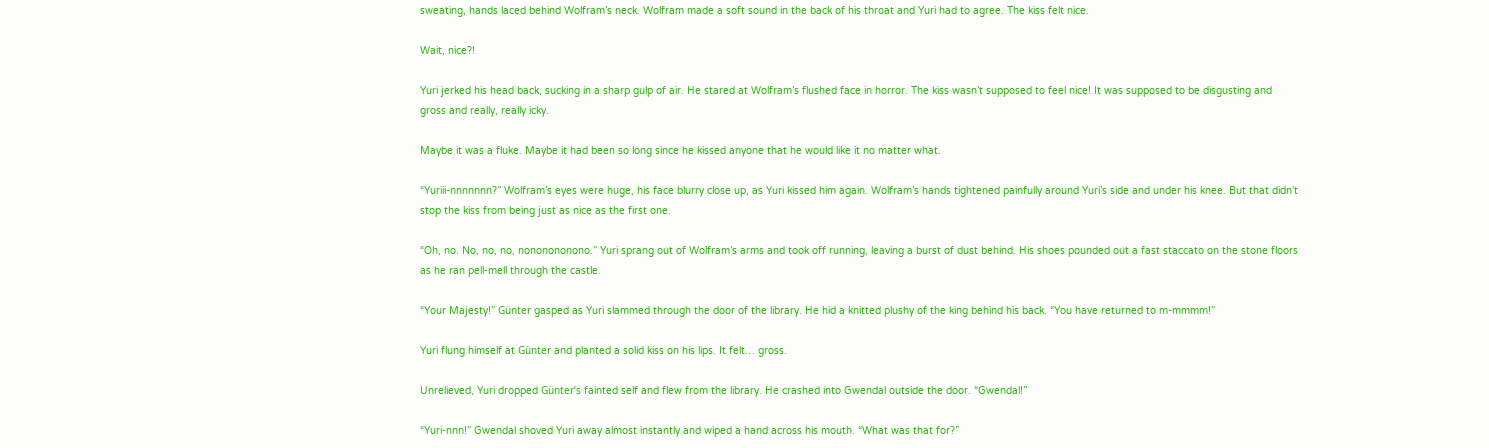sweating, hands laced behind Wolfram’s neck. Wolfram made a soft sound in the back of his throat and Yuri had to agree. The kiss felt nice.

Wait, nice?!

Yuri jerked his head back, sucking in a sharp gulp of air. He stared at Wolfram’s flushed face in horror. The kiss wasn’t supposed to feel nice! It was supposed to be disgusting and gross and really, really icky.

Maybe it was a fluke. Maybe it had been so long since he kissed anyone that he would like it no matter what.

“Yuriii-nnnnnnn?” Wolfram’s eyes were huge, his face blurry close up, as Yuri kissed him again. Wolfram’s hands tightened painfully around Yuri’s side and under his knee. But that didn’t stop the kiss from being just as nice as the first one.

“Oh, no. No, no, no, nononononono.” Yuri sprang out of Wolfram’s arms and took off running, leaving a burst of dust behind. His shoes pounded out a fast staccato on the stone floors as he ran pell-mell through the castle.

“Your Majesty!” Günter gasped as Yuri slammed through the door of the library. He hid a knitted plushy of the king behind his back. “You have returned to m-mmmm!”

Yuri flung himself at Günter and planted a solid kiss on his lips. It felt… gross.

Unrelieved, Yuri dropped Günter’s fainted self and flew from the library. He crashed into Gwendal outside the door. “Gwendal!”

“Yuri-nnn!” Gwendal shoved Yuri away almost instantly and wiped a hand across his mouth. “What was that for?”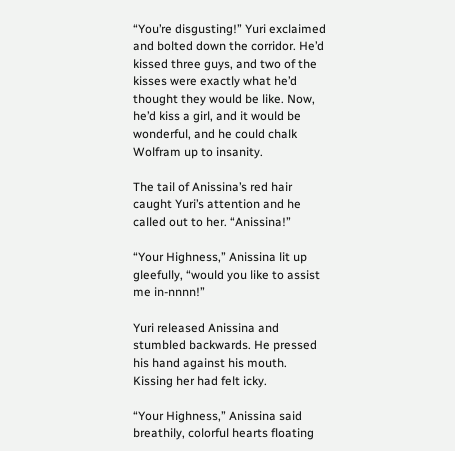“You’re disgusting!” Yuri exclaimed and bolted down the corridor. He’d kissed three guys, and two of the kisses were exactly what he’d thought they would be like. Now, he’d kiss a girl, and it would be wonderful, and he could chalk Wolfram up to insanity.

The tail of Anissina’s red hair caught Yuri’s attention and he called out to her. “Anissina!”

“Your Highness,” Anissina lit up gleefully, “would you like to assist me in-nnnn!”

Yuri released Anissina and stumbled backwards. He pressed his hand against his mouth. Kissing her had felt icky.

“Your Highness,” Anissina said breathily, colorful hearts floating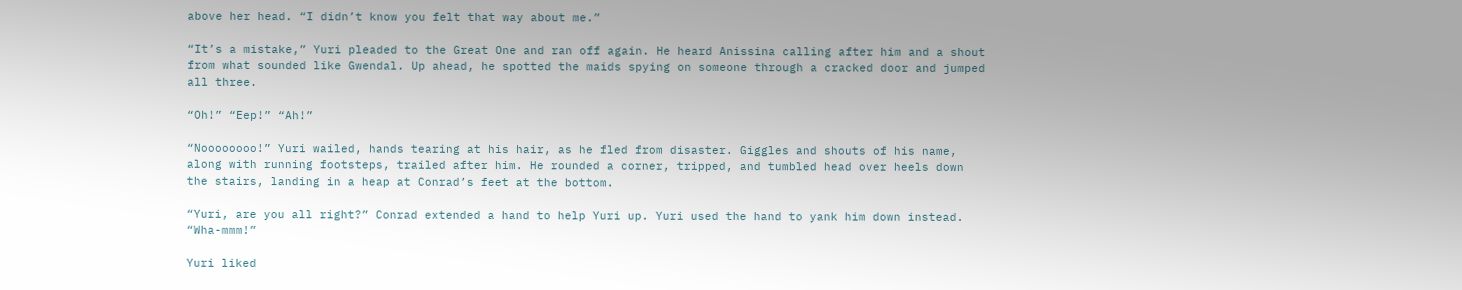above her head. “I didn’t know you felt that way about me.”

“It’s a mistake,” Yuri pleaded to the Great One and ran off again. He heard Anissina calling after him and a shout from what sounded like Gwendal. Up ahead, he spotted the maids spying on someone through a cracked door and jumped all three.

“Oh!” “Eep!” “Ah!”

“Noooooooo!” Yuri wailed, hands tearing at his hair, as he fled from disaster. Giggles and shouts of his name, along with running footsteps, trailed after him. He rounded a corner, tripped, and tumbled head over heels down the stairs, landing in a heap at Conrad’s feet at the bottom.

“Yuri, are you all right?” Conrad extended a hand to help Yuri up. Yuri used the hand to yank him down instead. “Wha-mmm!”

Yuri liked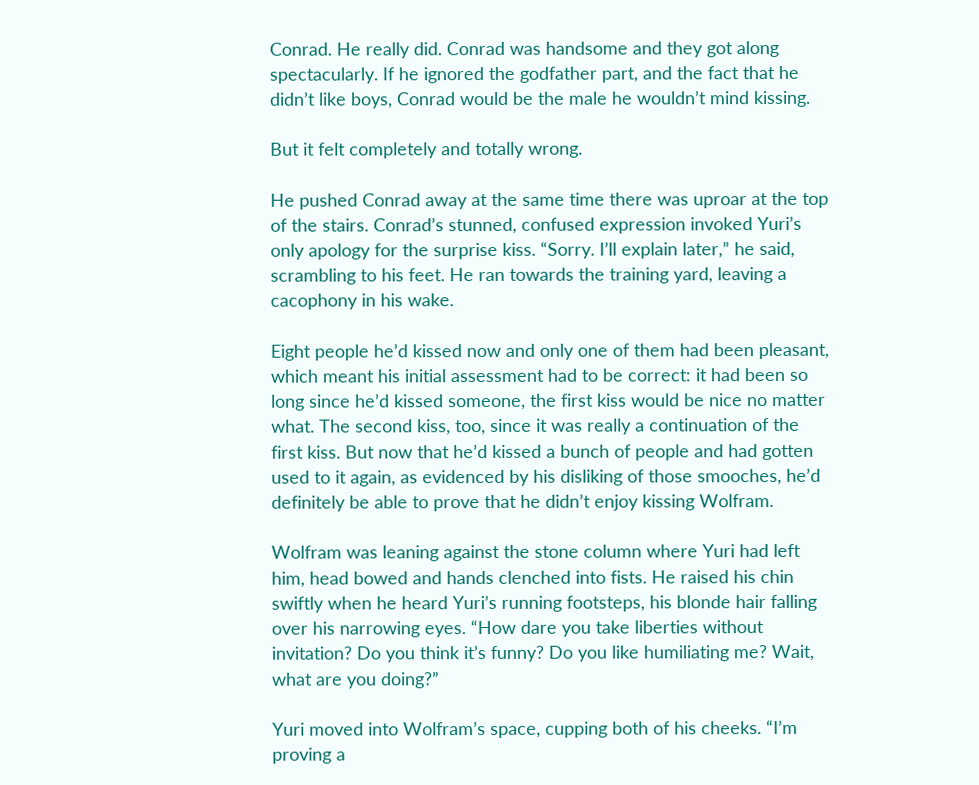Conrad. He really did. Conrad was handsome and they got along spectacularly. If he ignored the godfather part, and the fact that he didn’t like boys, Conrad would be the male he wouldn’t mind kissing.

But it felt completely and totally wrong.

He pushed Conrad away at the same time there was uproar at the top of the stairs. Conrad’s stunned, confused expression invoked Yuri’s only apology for the surprise kiss. “Sorry. I’ll explain later,” he said, scrambling to his feet. He ran towards the training yard, leaving a cacophony in his wake.

Eight people he’d kissed now and only one of them had been pleasant, which meant his initial assessment had to be correct: it had been so long since he’d kissed someone, the first kiss would be nice no matter what. The second kiss, too, since it was really a continuation of the first kiss. But now that he’d kissed a bunch of people and had gotten used to it again, as evidenced by his disliking of those smooches, he’d definitely be able to prove that he didn’t enjoy kissing Wolfram.

Wolfram was leaning against the stone column where Yuri had left him, head bowed and hands clenched into fists. He raised his chin swiftly when he heard Yuri’s running footsteps, his blonde hair falling over his narrowing eyes. “How dare you take liberties without invitation? Do you think it’s funny? Do you like humiliating me? Wait, what are you doing?”

Yuri moved into Wolfram’s space, cupping both of his cheeks. “I’m proving a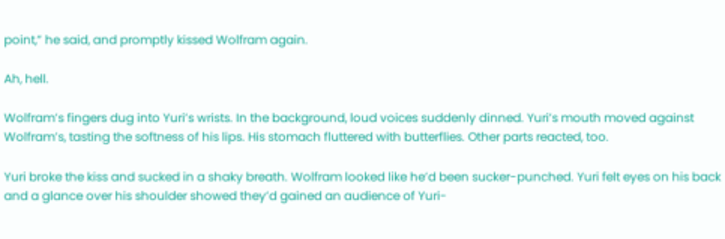point,” he said, and promptly kissed Wolfram again.

Ah, hell.

Wolfram’s fingers dug into Yuri’s wrists. In the background, loud voices suddenly dinned. Yuri’s mouth moved against Wolfram’s, tasting the softness of his lips. His stomach fluttered with butterflies. Other parts reacted, too.

Yuri broke the kiss and sucked in a shaky breath. Wolfram looked like he’d been sucker-punched. Yuri felt eyes on his back and a glance over his shoulder showed they’d gained an audience of Yuri-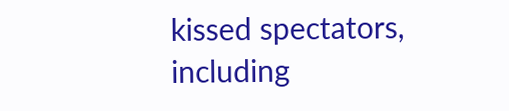kissed spectators, including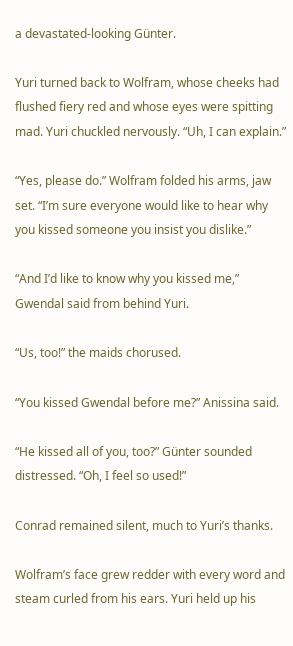a devastated-looking Günter.

Yuri turned back to Wolfram, whose cheeks had flushed fiery red and whose eyes were spitting mad. Yuri chuckled nervously. “Uh, I can explain.”

“Yes, please do.” Wolfram folded his arms, jaw set. “I’m sure everyone would like to hear why you kissed someone you insist you dislike.”

“And I’d like to know why you kissed me,” Gwendal said from behind Yuri.

“Us, too!” the maids chorused.

“You kissed Gwendal before me?” Anissina said.

“He kissed all of you, too?” Günter sounded distressed. “Oh, I feel so used!”

Conrad remained silent, much to Yuri’s thanks.

Wolfram’s face grew redder with every word and steam curled from his ears. Yuri held up his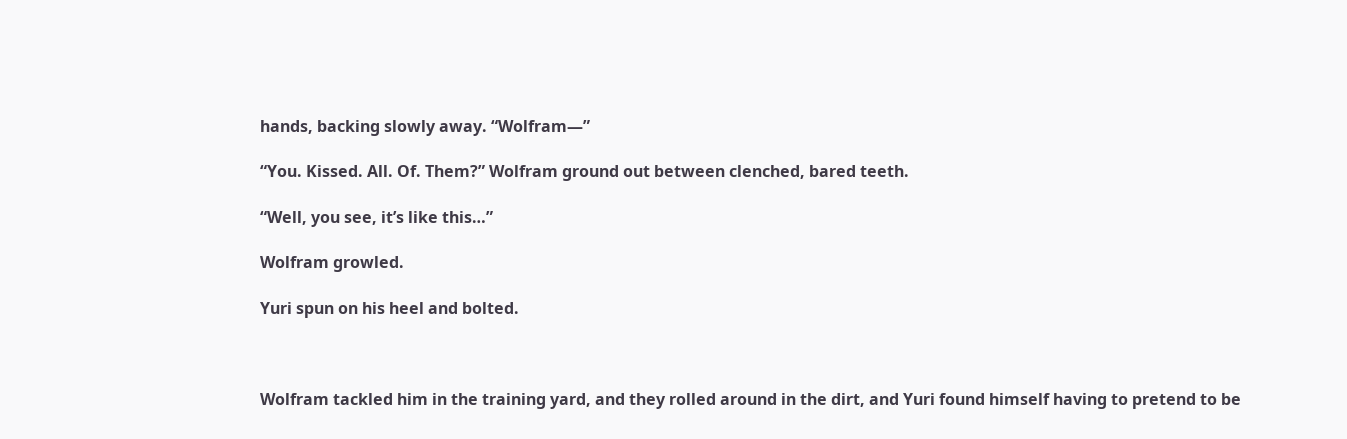hands, backing slowly away. “Wolfram—”

“You. Kissed. All. Of. Them?” Wolfram ground out between clenched, bared teeth.

“Well, you see, it’s like this…”

Wolfram growled.

Yuri spun on his heel and bolted.



Wolfram tackled him in the training yard, and they rolled around in the dirt, and Yuri found himself having to pretend to be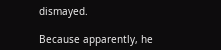dismayed.

Because apparently, he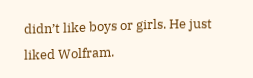didn’t like boys or girls. He just liked Wolfram.